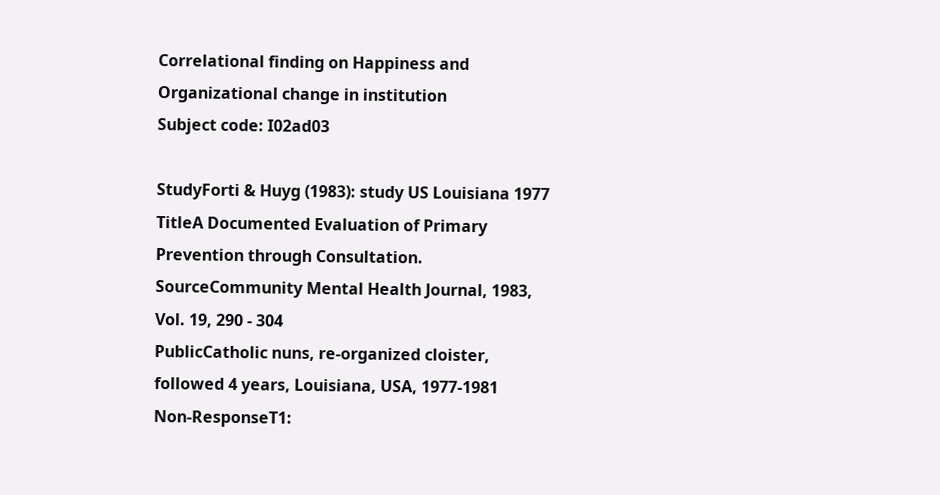Correlational finding on Happiness and Organizational change in institution
Subject code: I02ad03

StudyForti & Huyg (1983): study US Louisiana 1977
TitleA Documented Evaluation of Primary Prevention through Consultation.
SourceCommunity Mental Health Journal, 1983, Vol. 19, 290 - 304
PublicCatholic nuns, re-organized cloister, followed 4 years, Louisiana, USA, 1977-1981
Non-ResponseT1: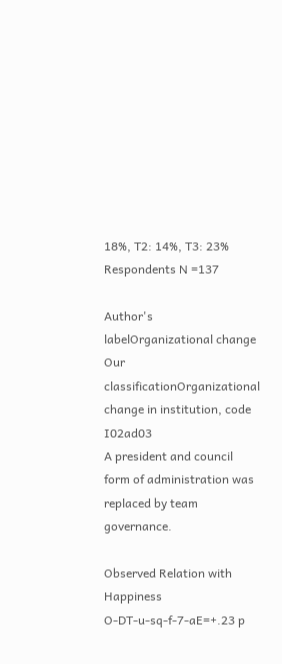18%, T2: 14%, T3: 23%
Respondents N =137

Author's labelOrganizational change
Our classificationOrganizational change in institution, code I02ad03
A president and council form of administration was
replaced by team governance.

Observed Relation with Happiness
O-DT-u-sq-f-7-aE=+.23 p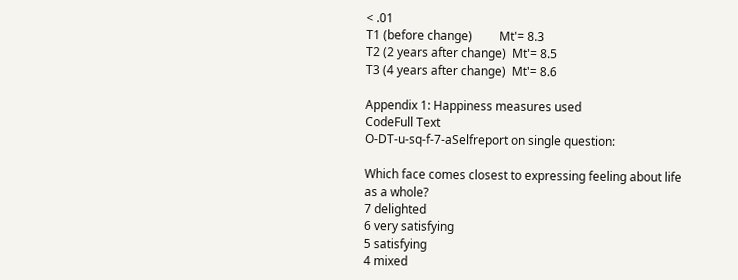< .01
T1 (before change)         Mt'= 8.3
T2 (2 years after change)  Mt'= 8.5
T3 (4 years after change)  Mt'= 8.6

Appendix 1: Happiness measures used
CodeFull Text
O-DT-u-sq-f-7-aSelfreport on single question:

Which face comes closest to expressing feeling about life as a whole?
7 delighted
6 very satisfying
5 satisfying
4 mixed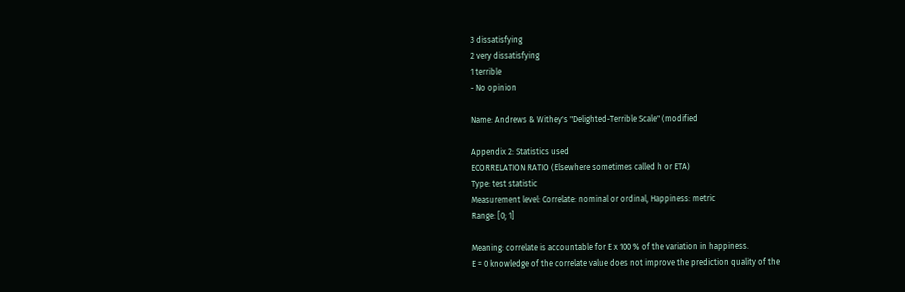3 dissatisfying
2 very dissatisfying
1 terrible
- No opinion

Name: Andrews & Withey's "Delighted-Terrible Scale" (modified

Appendix 2: Statistics used
ECORRELATION RATIO (Elsewhere sometimes called h or ETA)
Type: test statistic
Measurement level: Correlate: nominal or ordinal, Happiness: metric
Range: [0; 1]

Meaning: correlate is accountable for E x 100 % of the variation in happiness.
E = 0 knowledge of the correlate value does not improve the prediction quality of the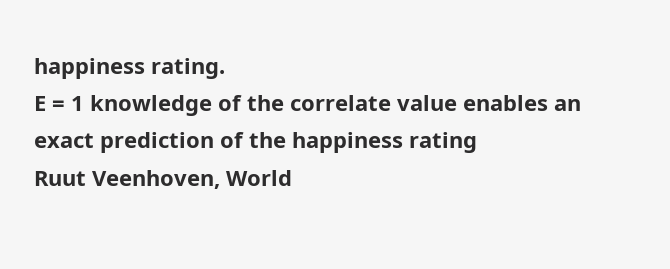happiness rating.
E = 1 knowledge of the correlate value enables an exact prediction of the happiness rating
Ruut Veenhoven, World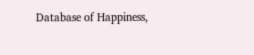Database of Happiness,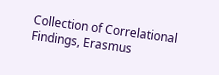Collection of Correlational Findings, Erasmus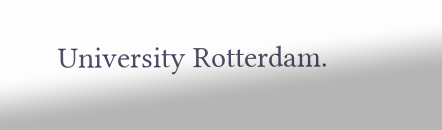University Rotterdam.